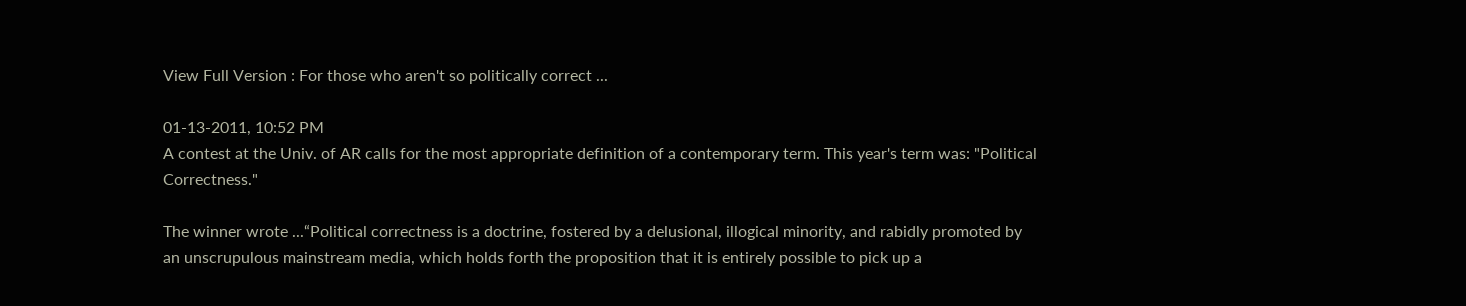View Full Version : For those who aren't so politically correct ...

01-13-2011, 10:52 PM
A contest at the Univ. of AR calls for the most appropriate definition of a contemporary term. This year's term was: "Political Correctness."

The winner wrote ...“Political correctness is a doctrine, fostered by a delusional, illogical minority, and rabidly promoted by an unscrupulous mainstream media, which holds forth the proposition that it is entirely possible to pick up a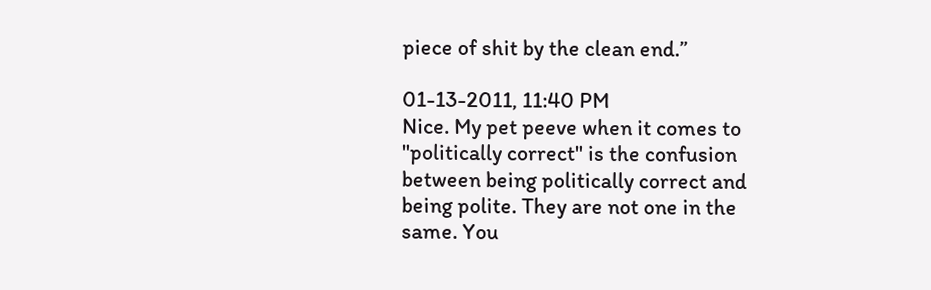piece of shit by the clean end.”

01-13-2011, 11:40 PM
Nice. My pet peeve when it comes to "politically correct" is the confusion between being politically correct and being polite. They are not one in the same. You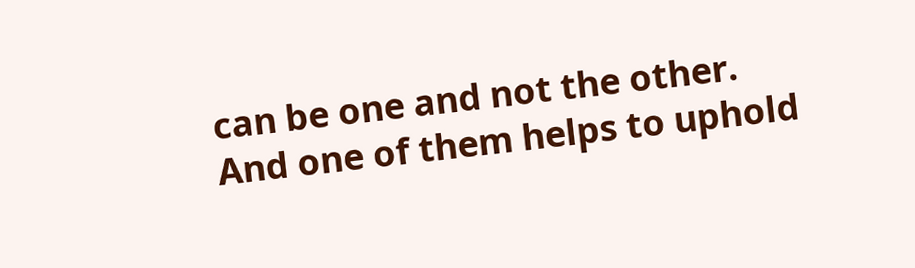can be one and not the other. And one of them helps to uphold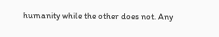humanity while the other does not. Any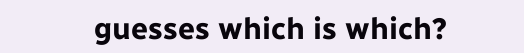guesses which is which?